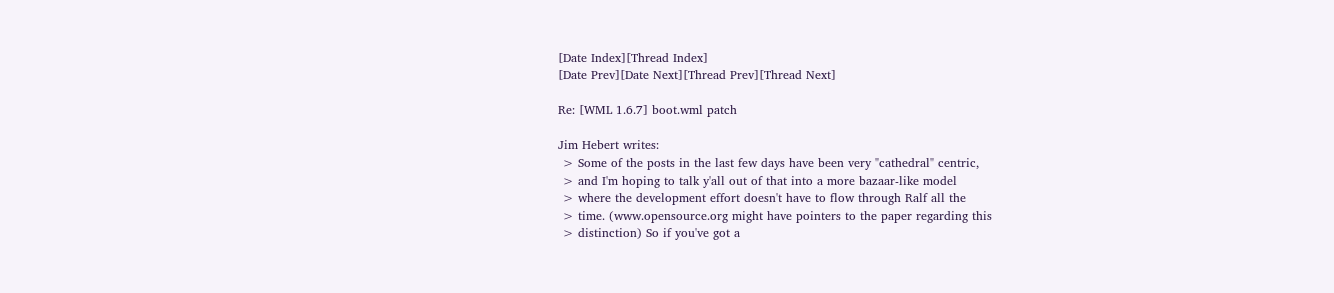[Date Index][Thread Index]
[Date Prev][Date Next][Thread Prev][Thread Next]

Re: [WML 1.6.7] boot.wml patch

Jim Hebert writes:
 > Some of the posts in the last few days have been very "cathedral" centric,
 > and I'm hoping to talk y'all out of that into a more bazaar-like model
 > where the development effort doesn't have to flow through Ralf all the
 > time. (www.opensource.org might have pointers to the paper regarding this
 > distinction) So if you've got a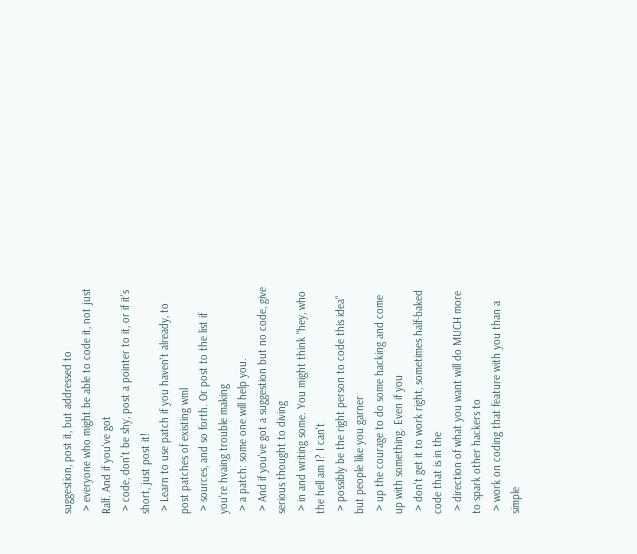suggestion, post it, but addressed to
 > everyone who might be able to code it, not just Ralf. And if you've got
 > code, don't be shy, post a pointer to it, or if it's short, just post it!
 > Learn to use patch if you haven't already, to post patches of existing wml
 > sources, and so forth. Or post to the list if you're hvaing trouble making
 > a patch: some one will help you.
 > And if you've got a suggestion but no code, give serious thought to diving
 > in and writing some. You might think "hey, who the hell am I? I can't
 > possibly be the right person to code this idea" but people like you garner
 > up the courage to do some hacking and come up with something. Even if you
 > don't get it to work right, sometimes half-baked code that is in the
 > direction of what you want will do MUCH more to spark other hackers to
 > work on coding that feature with you than a simple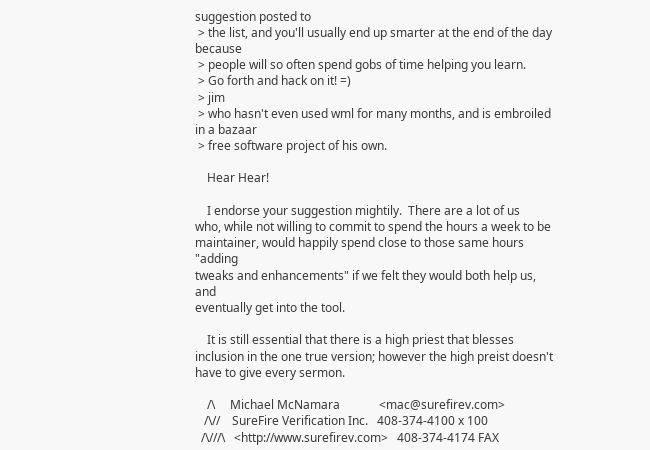suggestion posted to
 > the list, and you'll usually end up smarter at the end of the day because
 > people will so often spend gobs of time helping you learn.
 > Go forth and hack on it! =)
 > jim
 > who hasn't even used wml for many months, and is embroiled in a bazaar
 > free software project of his own.

    Hear Hear!

    I endorse your suggestion mightily.  There are a lot of us
who, while not willing to commit to spend the hours a week to be
maintainer, would happily spend close to those same hours "adding
tweaks and enhancements" if we felt they would both help us, and
eventually get into the tool.

    It is still essential that there is a high priest that blesses
inclusion in the one true version; however the high preist doesn't
have to give every sermon.

    /\     Michael McNamara             <mac@surefirev.com>
   /\//    SureFire Verification Inc.   408-374-4100 x 100
  /\///\   <http://www.surefirev.com>   408-374-4174 FAX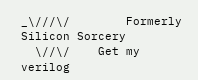_\///\/        Formerly Silicon Sorcery
  \//\/    Get my verilog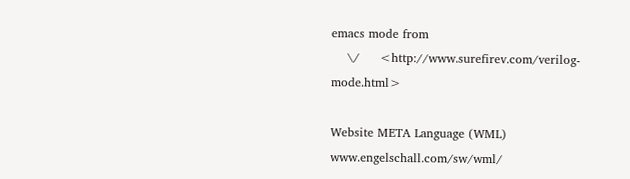emacs mode from
    \/     <http://www.surefirev.com/verilog-mode.html>

Website META Language (WML)                www.engelschall.com/sw/wml/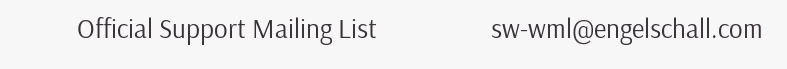Official Support Mailing List                   sw-wml@engelschall.com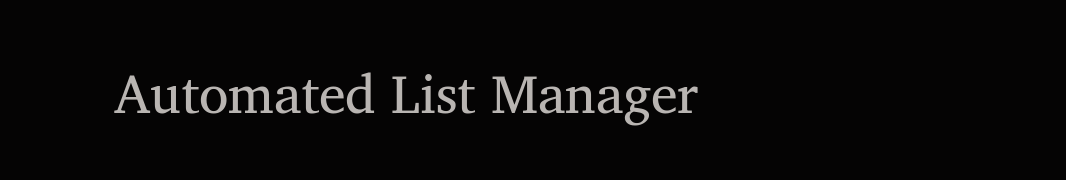Automated List Manager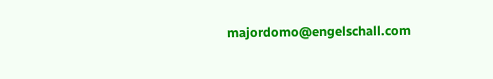majordomo@engelschall.com